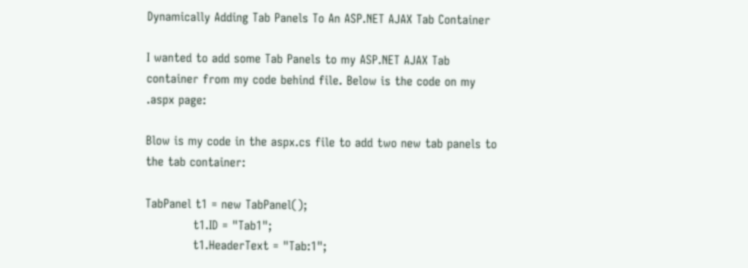Dynamically Adding Tab Panels To An ASP.NET AJAX Tab Container

I wanted to add some Tab Panels to my ASP.NET AJAX Tab container from my code behind file. Below is the code on my .aspx page:

Blow is my code in the aspx.cs file to add two new tab panels to the tab container:

TabPanel t1 = new TabPanel();
            t1.ID = "Tab1";
            t1.HeaderText = "Tab:1";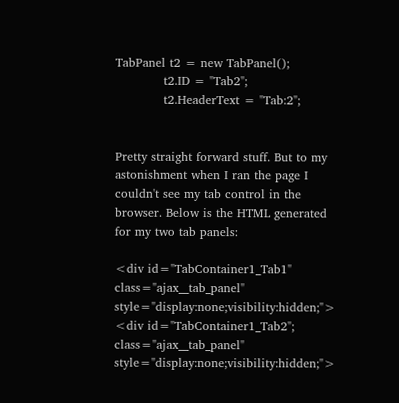TabPanel t2 = new TabPanel();
            t2.ID = "Tab2";
            t2.HeaderText = "Tab:2";


Pretty straight forward stuff. But to my astonishment when I ran the page I couldn't see my tab control in the browser. Below is the HTML generated for my two tab panels:

<div id="TabContainer1_Tab1" class="ajax__tab_panel" style="display:none;visibility:hidden;">
<div id="TabContainer1_Tab2"; class="ajax__tab_panel" style="display:none;visibility:hidden;">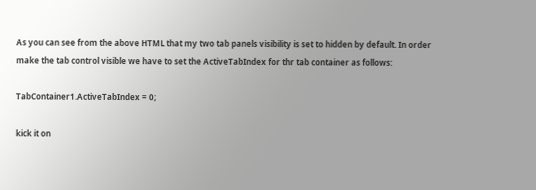As you can see from the above HTML that my two tab panels visibility is set to hidden by default. In order make the tab control visible we have to set the ActiveTabIndex for thr tab container as follows:

TabContainer1.ActiveTabIndex = 0;

kick it on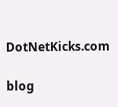DotNetKicks.com

blog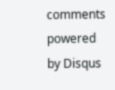comments powered by Disqus